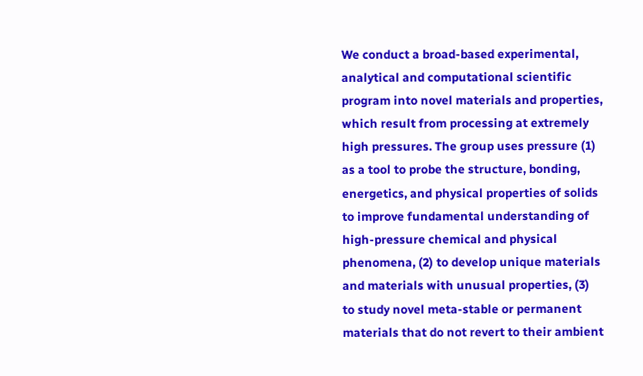We conduct a broad-based experimental, analytical and computational scientific program into novel materials and properties, which result from processing at extremely high pressures. The group uses pressure (1) as a tool to probe the structure, bonding, energetics, and physical properties of solids to improve fundamental understanding of high-pressure chemical and physical phenomena, (2) to develop unique materials and materials with unusual properties, (3) to study novel meta-stable or permanent materials that do not revert to their ambient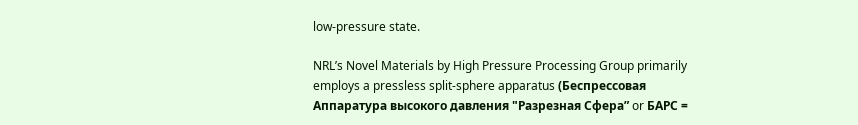low-pressure state.

NRL’s Novel Materials by High Pressure Processing Group primarily employs a pressless split-sphere apparatus (Беспрессовая Аппаратура высокого давления "Разрезная Сфера” or БАРС =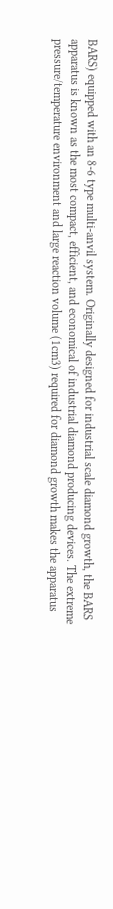BARS) equipped with an 8-6 type multi-anvil system. Originally designed for industrial scale diamond growth, the BARS apparatus is known as the most compact, efficient, and economical of industrial diamond producing devices. The extreme pressure/temperature environment and large reaction volume (1cm3) required for diamond growth makes the apparatus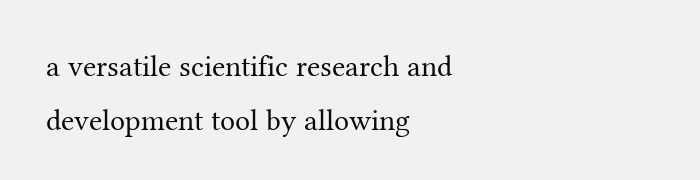a versatile scientific research and development tool by allowing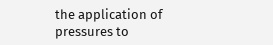the application of pressures to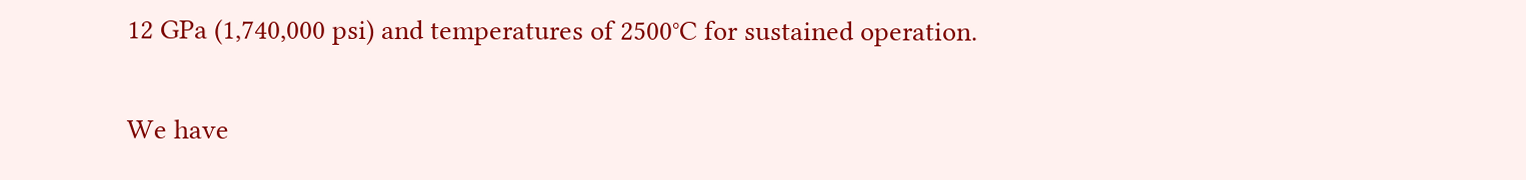12 GPa (1,740,000 psi) and temperatures of 2500°C for sustained operation.

We have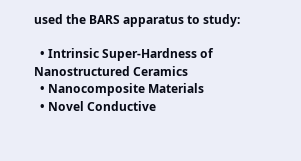used the BARS apparatus to study:

  • Intrinsic Super-Hardness of Nanostructured Ceramics
  • Nanocomposite Materials
  • Novel Conductive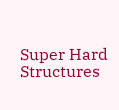Super Hard Structures